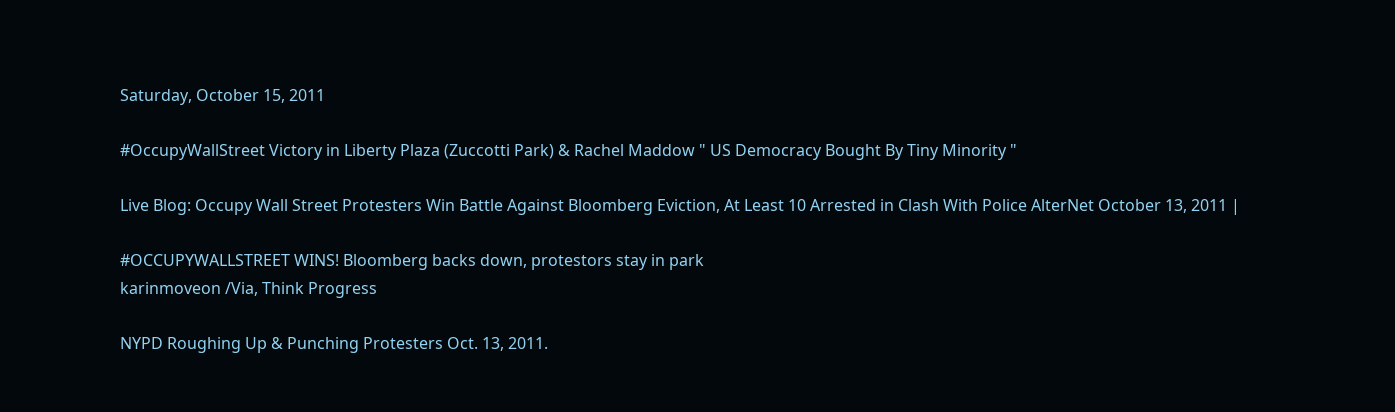Saturday, October 15, 2011

#OccupyWallStreet Victory in Liberty Plaza (Zuccotti Park) & Rachel Maddow " US Democracy Bought By Tiny Minority "

Live Blog: Occupy Wall Street Protesters Win Battle Against Bloomberg Eviction, At Least 10 Arrested in Clash With Police AlterNet October 13, 2011 |

#OCCUPYWALLSTREET WINS! Bloomberg backs down, protestors stay in park
karinmoveon /Via, Think Progress

NYPD Roughing Up & Punching Protesters Oct. 13, 2011.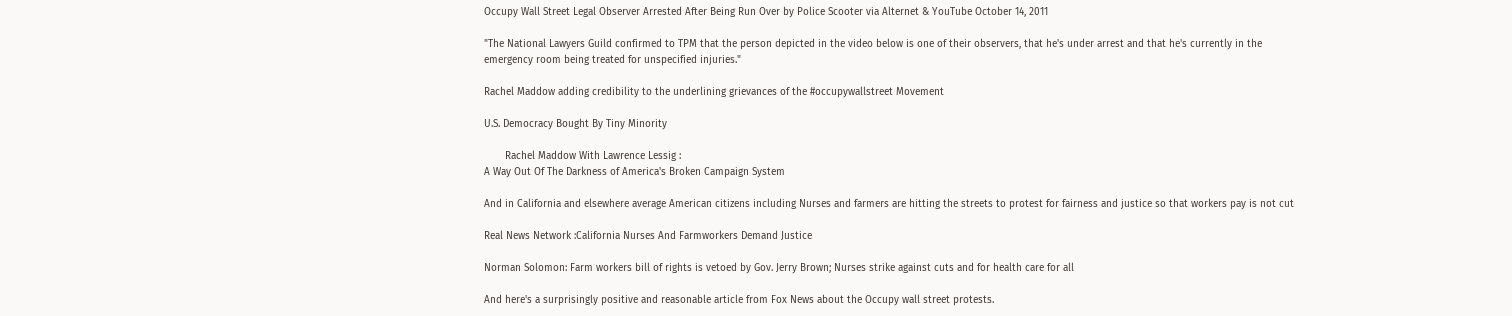Occupy Wall Street Legal Observer Arrested After Being Run Over by Police Scooter via Alternet & YouTube October 14, 2011

"The National Lawyers Guild confirmed to TPM that the person depicted in the video below is one of their observers, that he's under arrest and that he's currently in the emergency room being treated for unspecified injuries."

Rachel Maddow adding credibility to the underlining grievances of the #occupywallstreet Movement

U.S. Democracy Bought By Tiny Minority

       Rachel Maddow With Lawrence Lessig :
A Way Out Of The Darkness of America's Broken Campaign System

And in California and elsewhere average American citizens including Nurses and farmers are hitting the streets to protest for fairness and justice so that workers pay is not cut

Real News Network :California Nurses And Farmworkers Demand Justice

Norman Solomon: Farm workers bill of rights is vetoed by Gov. Jerry Brown; Nurses strike against cuts and for health care for all

And here's a surprisingly positive and reasonable article from Fox News about the Occupy wall street protests.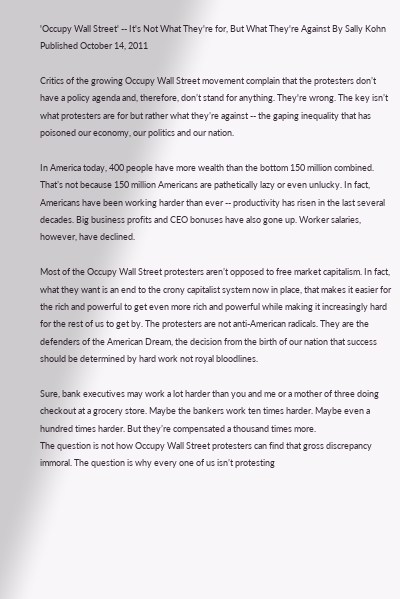'Occupy Wall Street' -- It's Not What They're for, But What They're Against By Sally Kohn Published October 14, 2011

Critics of the growing Occupy Wall Street movement complain that the protesters don’t have a policy agenda and, therefore, don’t stand for anything. They're wrong. The key isn’t what protesters are for but rather what they’re against -- the gaping inequality that has poisoned our economy, our politics and our nation.

In America today, 400 people have more wealth than the bottom 150 million combined. That’s not because 150 million Americans are pathetically lazy or even unlucky. In fact, Americans have been working harder than ever -- productivity has risen in the last several decades. Big business profits and CEO bonuses have also gone up. Worker salaries, however, have declined.

Most of the Occupy Wall Street protesters aren’t opposed to free market capitalism. In fact, what they want is an end to the crony capitalist system now in place, that makes it easier for the rich and powerful to get even more rich and powerful while making it increasingly hard for the rest of us to get by. The protesters are not anti-American radicals. They are the defenders of the American Dream, the decision from the birth of our nation that success should be determined by hard work not royal bloodlines.

Sure, bank executives may work a lot harder than you and me or a mother of three doing checkout at a grocery store. Maybe the bankers work ten times harder. Maybe even a hundred times harder. But they’re compensated a thousand times more.
The question is not how Occupy Wall Street protesters can find that gross discrepancy immoral. The question is why every one of us isn’t protesting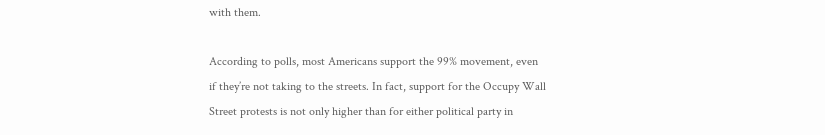with them.

According to polls, most Americans support the 99% movement, even if they’re not taking to the streets. In fact, support for the Occupy Wall Street protests is not only higher than for either political party in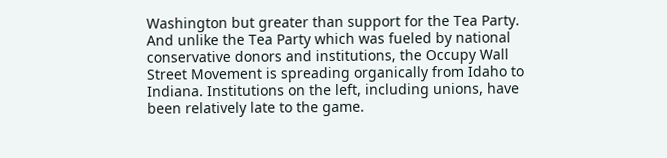Washington but greater than support for the Tea Party. And unlike the Tea Party which was fueled by national conservative donors and institutions, the Occupy Wall Street Movement is spreading organically from Idaho to Indiana. Institutions on the left, including unions, have been relatively late to the game.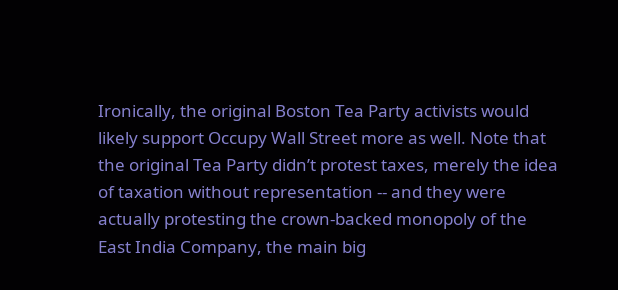Ironically, the original Boston Tea Party activists would likely support Occupy Wall Street more as well. Note that the original Tea Party didn’t protest taxes, merely the idea of taxation without representation -- and they were actually protesting the crown-backed monopoly of the East India Company, the main big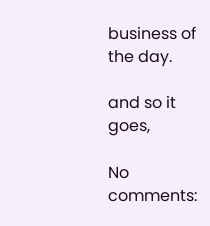business of the day.

and so it goes,

No comments: